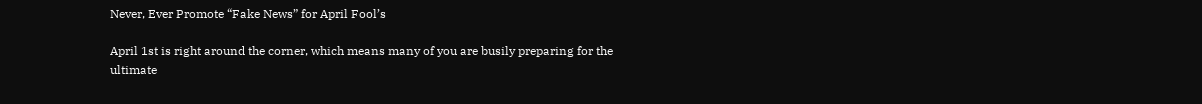Never, Ever Promote “Fake News” for April Fool’s

April 1st is right around the corner, which means many of you are busily preparing for the ultimate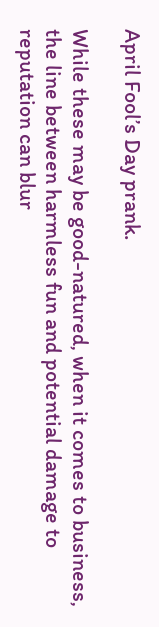April Fool’s Day prank.

While these may be good-natured, when it comes to business, the line between harmless fun and potential damage to reputation can blur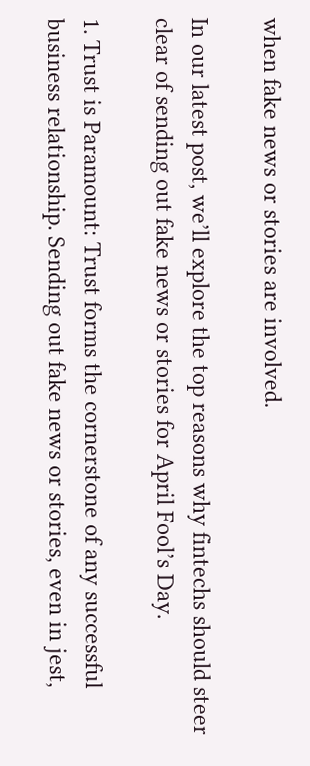when fake news or stories are involved.

In our latest post, we’ll explore the top reasons why fintechs should steer clear of sending out fake news or stories for April Fool’s Day.

1. Trust is Paramount: Trust forms the cornerstone of any successful business relationship. Sending out fake news or stories, even in jest,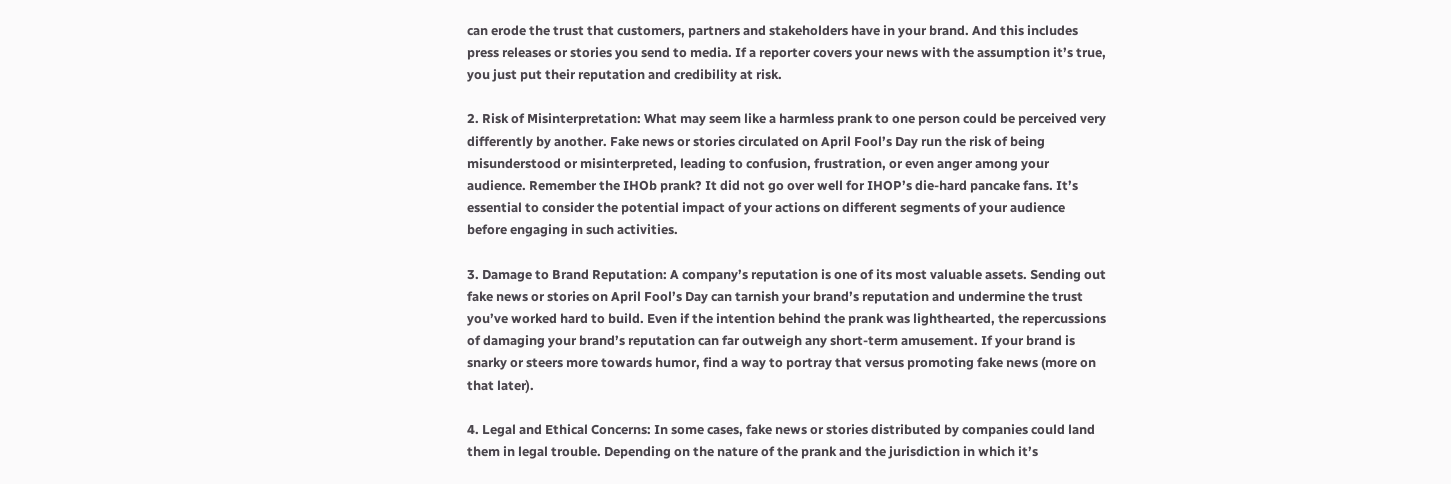can erode the trust that customers, partners and stakeholders have in your brand. And this includes press releases or stories you send to media. If a reporter covers your news with the assumption it’s true, you just put their reputation and credibility at risk.

2. Risk of Misinterpretation: What may seem like a harmless prank to one person could be perceived very differently by another. Fake news or stories circulated on April Fool’s Day run the risk of being misunderstood or misinterpreted, leading to confusion, frustration, or even anger among your audience. Remember the IHOb prank? It did not go over well for IHOP’s die-hard pancake fans. It’s essential to consider the potential impact of your actions on different segments of your audience before engaging in such activities.

3. Damage to Brand Reputation: A company’s reputation is one of its most valuable assets. Sending out fake news or stories on April Fool’s Day can tarnish your brand’s reputation and undermine the trust you’ve worked hard to build. Even if the intention behind the prank was lighthearted, the repercussions of damaging your brand’s reputation can far outweigh any short-term amusement. If your brand is snarky or steers more towards humor, find a way to portray that versus promoting fake news (more on that later).

4. Legal and Ethical Concerns: In some cases, fake news or stories distributed by companies could land them in legal trouble. Depending on the nature of the prank and the jurisdiction in which it’s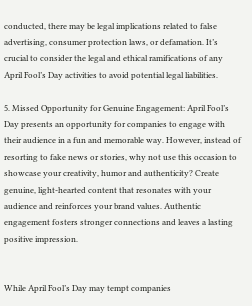conducted, there may be legal implications related to false advertising, consumer protection laws, or defamation. It’s crucial to consider the legal and ethical ramifications of any April Fool’s Day activities to avoid potential legal liabilities.

5. Missed Opportunity for Genuine Engagement: April Fool’s Day presents an opportunity for companies to engage with their audience in a fun and memorable way. However, instead of resorting to fake news or stories, why not use this occasion to showcase your creativity, humor and authenticity? Create genuine, light-hearted content that resonates with your audience and reinforces your brand values. Authentic engagement fosters stronger connections and leaves a lasting positive impression.


While April Fool’s Day may tempt companies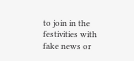to join in the festivities with fake news or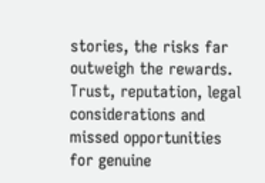stories, the risks far outweigh the rewards. Trust, reputation, legal considerations and missed opportunities for genuine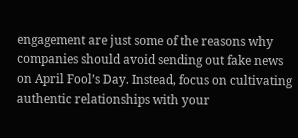engagement are just some of the reasons why companies should avoid sending out fake news on April Fool’s Day. Instead, focus on cultivating authentic relationships with your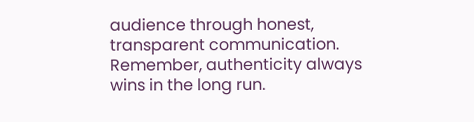audience through honest, transparent communication. Remember, authenticity always wins in the long run.